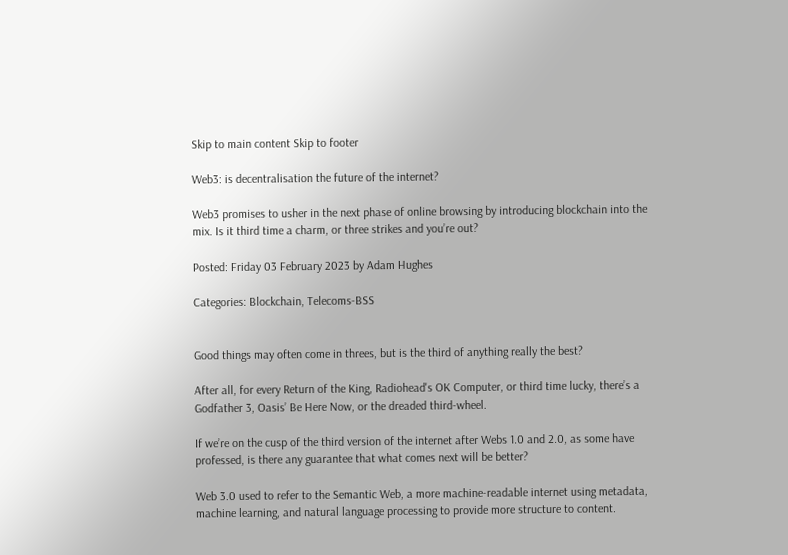Skip to main content Skip to footer

Web3: is decentralisation the future of the internet?

Web3 promises to usher in the next phase of online browsing by introducing blockchain into the mix. Is it third time a charm, or three strikes and you’re out?

Posted: Friday 03 February 2023 by Adam Hughes

Categories: Blockchain, Telecoms-BSS


Good things may often come in threes, but is the third of anything really the best?

After all, for every Return of the King, Radiohead's OK Computer, or third time lucky, there’s a Godfather 3, Oasis’ Be Here Now, or the dreaded third-wheel.

If we’re on the cusp of the third version of the internet after Webs 1.0 and 2.0, as some have professed, is there any guarantee that what comes next will be better?

Web 3.0 used to refer to the Semantic Web, a more machine-readable internet using metadata, machine learning, and natural language processing to provide more structure to content.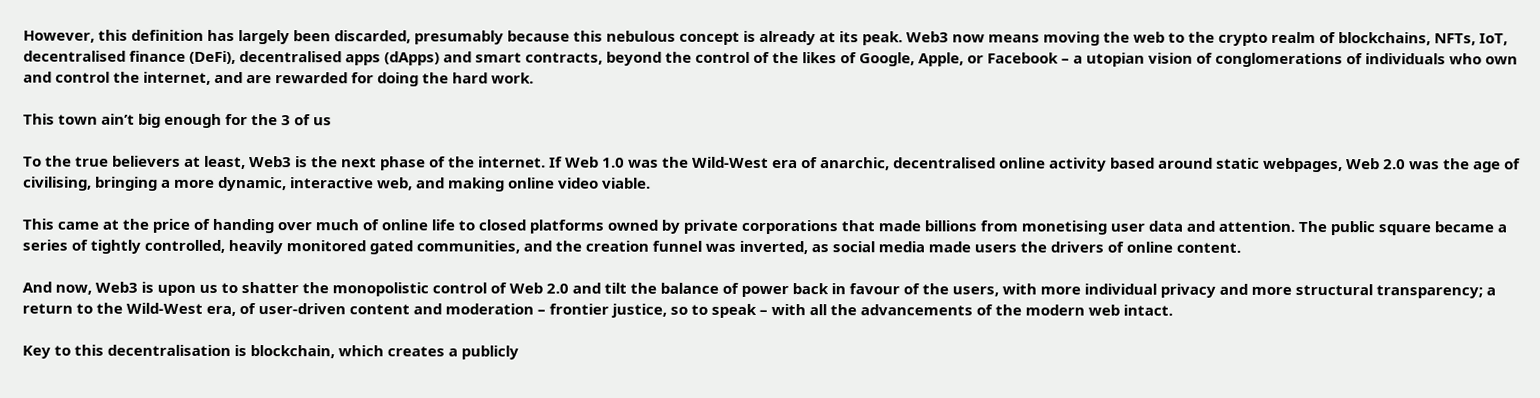However, this definition has largely been discarded, presumably because this nebulous concept is already at its peak. Web3 now means moving the web to the crypto realm of blockchains, NFTs, IoT, decentralised finance (DeFi), decentralised apps (dApps) and smart contracts, beyond the control of the likes of Google, Apple, or Facebook – a utopian vision of conglomerations of individuals who own and control the internet, and are rewarded for doing the hard work.

This town ain’t big enough for the 3 of us

To the true believers at least, Web3 is the next phase of the internet. If Web 1.0 was the Wild-West era of anarchic, decentralised online activity based around static webpages, Web 2.0 was the age of civilising, bringing a more dynamic, interactive web, and making online video viable.

This came at the price of handing over much of online life to closed platforms owned by private corporations that made billions from monetising user data and attention. The public square became a series of tightly controlled, heavily monitored gated communities, and the creation funnel was inverted, as social media made users the drivers of online content.

And now, Web3 is upon us to shatter the monopolistic control of Web 2.0 and tilt the balance of power back in favour of the users, with more individual privacy and more structural transparency; a return to the Wild-West era, of user-driven content and moderation – frontier justice, so to speak – with all the advancements of the modern web intact.

Key to this decentralisation is blockchain, which creates a publicly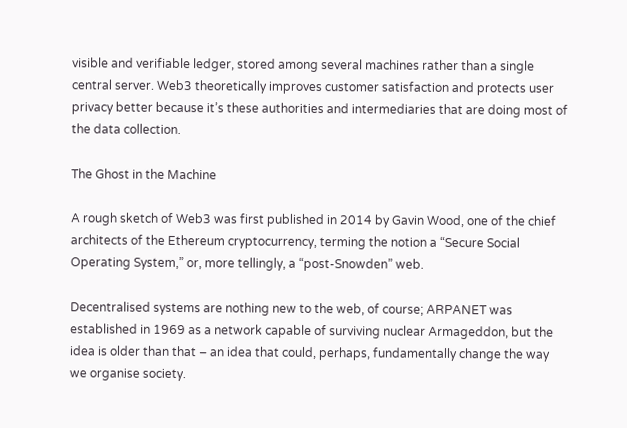visible and verifiable ledger, stored among several machines rather than a single central server. Web3 theoretically improves customer satisfaction and protects user privacy better because it’s these authorities and intermediaries that are doing most of the data collection.

The Ghost in the Machine

A rough sketch of Web3 was first published in 2014 by Gavin Wood, one of the chief architects of the Ethereum cryptocurrency, terming the notion a “Secure Social Operating System,” or, more tellingly, a “post-Snowden” web.

Decentralised systems are nothing new to the web, of course; ARPANET was established in 1969 as a network capable of surviving nuclear Armageddon, but the idea is older than that – an idea that could, perhaps, fundamentally change the way we organise society.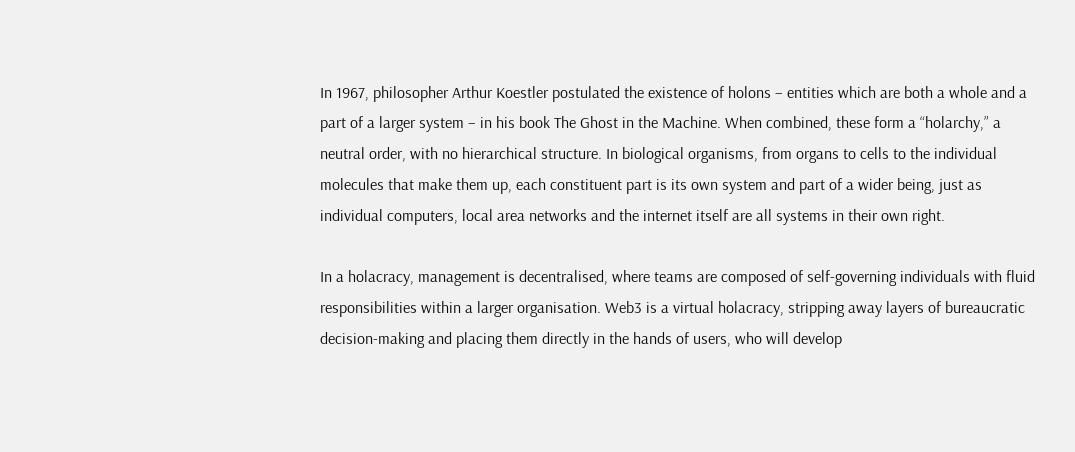In 1967, philosopher Arthur Koestler postulated the existence of holons – entities which are both a whole and a part of a larger system – in his book The Ghost in the Machine. When combined, these form a “holarchy,” a neutral order, with no hierarchical structure. In biological organisms, from organs to cells to the individual molecules that make them up, each constituent part is its own system and part of a wider being, just as individual computers, local area networks and the internet itself are all systems in their own right.

In a holacracy, management is decentralised, where teams are composed of self-governing individuals with fluid responsibilities within a larger organisation. Web3 is a virtual holacracy, stripping away layers of bureaucratic decision-making and placing them directly in the hands of users, who will develop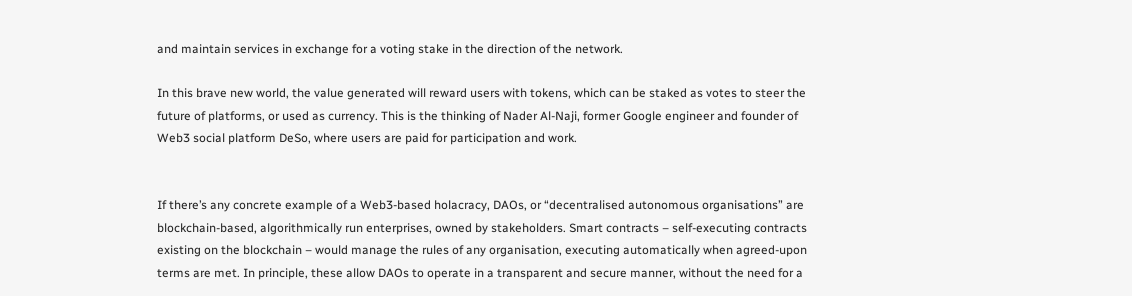and maintain services in exchange for a voting stake in the direction of the network.

In this brave new world, the value generated will reward users with tokens, which can be staked as votes to steer the future of platforms, or used as currency. This is the thinking of Nader Al-Naji, former Google engineer and founder of Web3 social platform DeSo, where users are paid for participation and work.


If there’s any concrete example of a Web3-based holacracy, DAOs, or “decentralised autonomous organisations” are blockchain-based, algorithmically run enterprises, owned by stakeholders. Smart contracts – self-executing contracts existing on the blockchain – would manage the rules of any organisation, executing automatically when agreed-upon terms are met. In principle, these allow DAOs to operate in a transparent and secure manner, without the need for a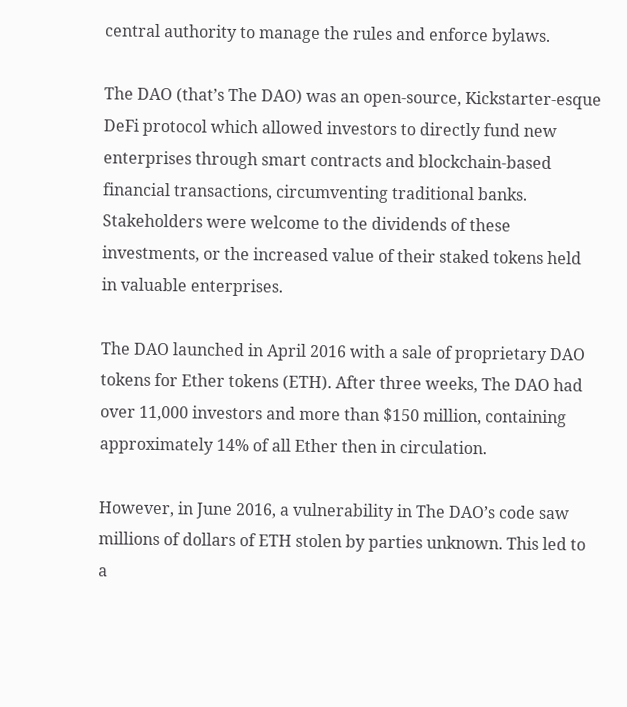central authority to manage the rules and enforce bylaws.

The DAO (that’s The DAO) was an open-source, Kickstarter-esque DeFi protocol which allowed investors to directly fund new enterprises through smart contracts and blockchain-based financial transactions, circumventing traditional banks. Stakeholders were welcome to the dividends of these investments, or the increased value of their staked tokens held in valuable enterprises.

The DAO launched in April 2016 with a sale of proprietary DAO tokens for Ether tokens (ETH). After three weeks, The DAO had over 11,000 investors and more than $150 million, containing approximately 14% of all Ether then in circulation.

However, in June 2016, a vulnerability in The DAO’s code saw millions of dollars of ETH stolen by parties unknown. This led to a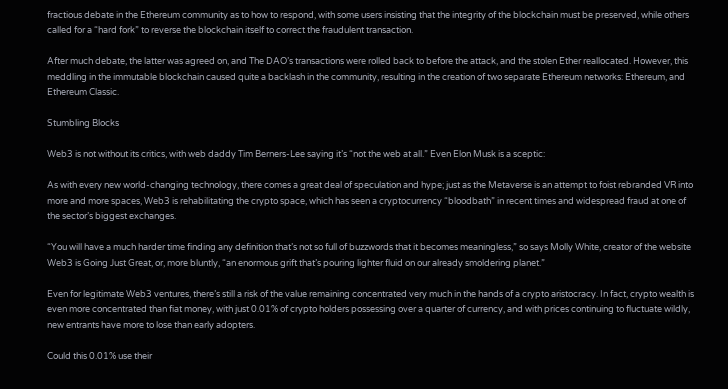fractious debate in the Ethereum community as to how to respond, with some users insisting that the integrity of the blockchain must be preserved, while others called for a “hard fork” to reverse the blockchain itself to correct the fraudulent transaction.

After much debate, the latter was agreed on, and The DAO’s transactions were rolled back to before the attack, and the stolen Ether reallocated. However, this meddling in the immutable blockchain caused quite a backlash in the community, resulting in the creation of two separate Ethereum networks: Ethereum, and Ethereum Classic.

Stumbling Blocks

Web3 is not without its critics, with web daddy Tim Berners-Lee saying it’s “not the web at all.” Even Elon Musk is a sceptic:

As with every new world-changing technology, there comes a great deal of speculation and hype; just as the Metaverse is an attempt to foist rebranded VR into more and more spaces, Web3 is rehabilitating the crypto space, which has seen a cryptocurrency “bloodbath” in recent times and widespread fraud at one of the sector’s biggest exchanges.

“You will have a much harder time finding any definition that’s not so full of buzzwords that it becomes meaningless,” so says Molly White, creator of the website Web3 is Going Just Great, or, more bluntly, “an enormous grift that’s pouring lighter fluid on our already smoldering planet.”

Even for legitimate Web3 ventures, there’s still a risk of the value remaining concentrated very much in the hands of a crypto aristocracy. In fact, crypto wealth is even more concentrated than fiat money, with just 0.01% of crypto holders possessing over a quarter of currency, and with prices continuing to fluctuate wildly, new entrants have more to lose than early adopters.

Could this 0.01% use their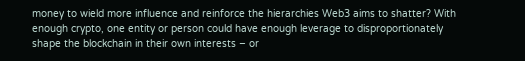money to wield more influence and reinforce the hierarchies Web3 aims to shatter? With enough crypto, one entity or person could have enough leverage to disproportionately shape the blockchain in their own interests – or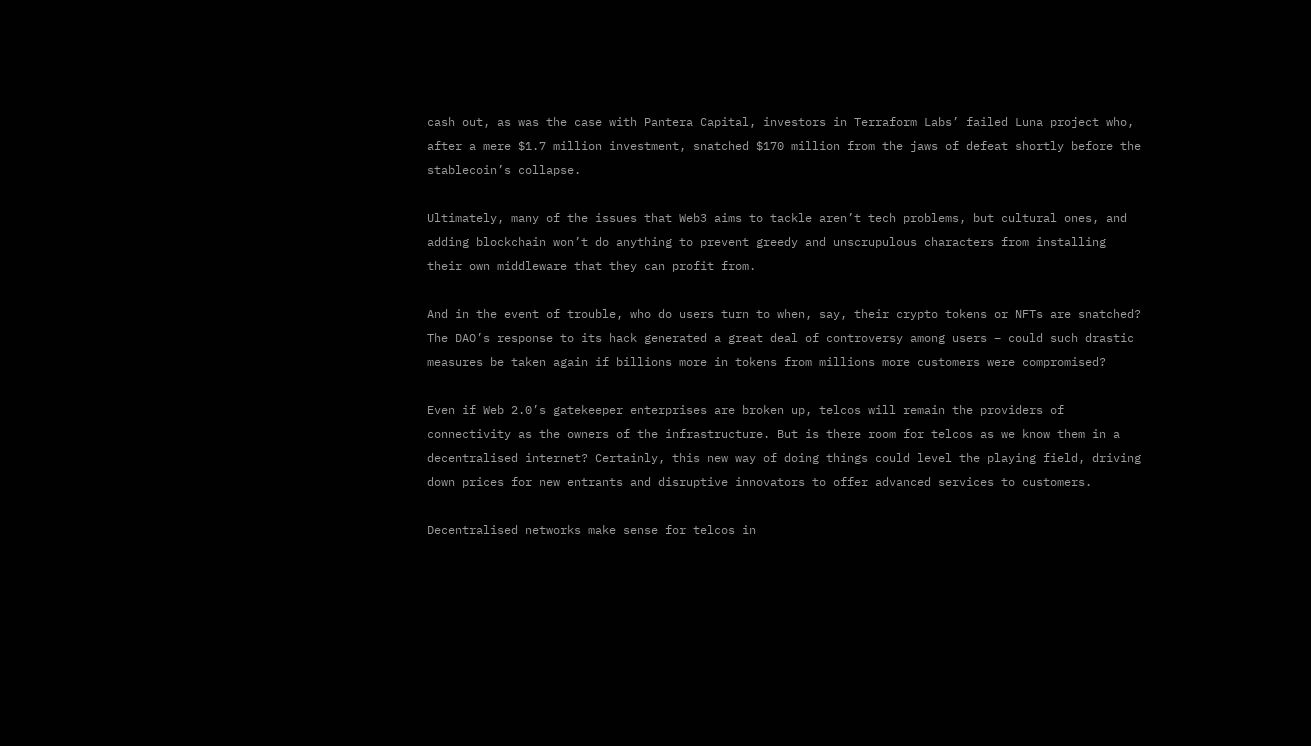cash out, as was the case with Pantera Capital, investors in Terraform Labs’ failed Luna project who, after a mere $1.7 million investment, snatched $170 million from the jaws of defeat shortly before the stablecoin’s collapse.

Ultimately, many of the issues that Web3 aims to tackle aren’t tech problems, but cultural ones, and adding blockchain won’t do anything to prevent greedy and unscrupulous characters from installing their own middleware that they can profit from.

And in the event of trouble, who do users turn to when, say, their crypto tokens or NFTs are snatched? The DAO’s response to its hack generated a great deal of controversy among users – could such drastic measures be taken again if billions more in tokens from millions more customers were compromised?

Even if Web 2.0’s gatekeeper enterprises are broken up, telcos will remain the providers of connectivity as the owners of the infrastructure. But is there room for telcos as we know them in a decentralised internet? Certainly, this new way of doing things could level the playing field, driving down prices for new entrants and disruptive innovators to offer advanced services to customers.

Decentralised networks make sense for telcos in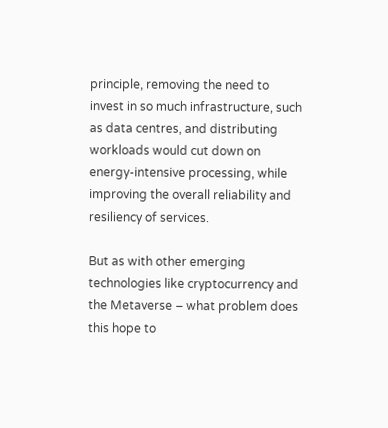principle, removing the need to invest in so much infrastructure, such as data centres, and distributing workloads would cut down on energy-intensive processing, while improving the overall reliability and resiliency of services.

But as with other emerging technologies like cryptocurrency and the Metaverse – what problem does this hope to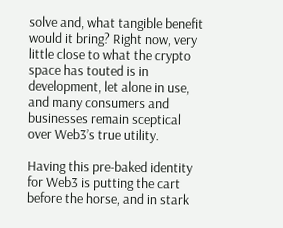solve and, what tangible benefit would it bring? Right now, very little close to what the crypto space has touted is in development, let alone in use, and many consumers and businesses remain sceptical over Web3’s true utility.

Having this pre-baked identity for Web3 is putting the cart before the horse, and in stark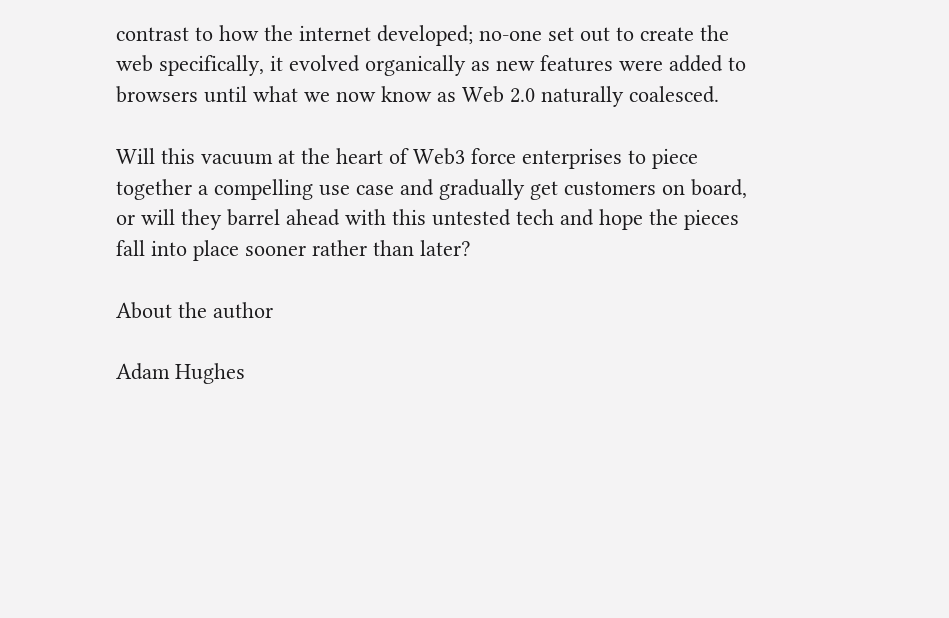contrast to how the internet developed; no-one set out to create the web specifically, it evolved organically as new features were added to browsers until what we now know as Web 2.0 naturally coalesced.

Will this vacuum at the heart of Web3 force enterprises to piece together a compelling use case and gradually get customers on board, or will they barrel ahead with this untested tech and hope the pieces fall into place sooner rather than later?

About the author

Adam Hughes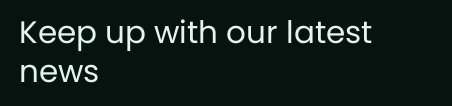Keep up with our latest news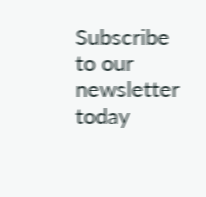Subscribe to our newsletter today